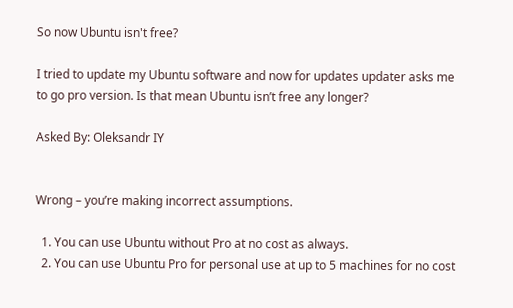So now Ubuntu isn't free?

I tried to update my Ubuntu software and now for updates updater asks me to go pro version. Is that mean Ubuntu isn’t free any longer?

Asked By: Oleksandr IY


Wrong – you’re making incorrect assumptions.

  1. You can use Ubuntu without Pro at no cost as always.
  2. You can use Ubuntu Pro for personal use at up to 5 machines for no cost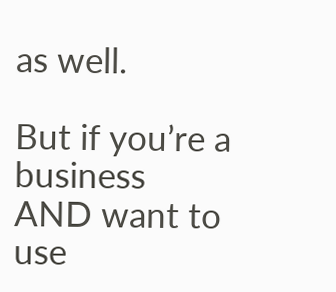as well.

But if you’re a business AND want to use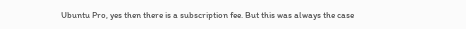Ubuntu Pro, yes then there is a subscription fee. But this was always the case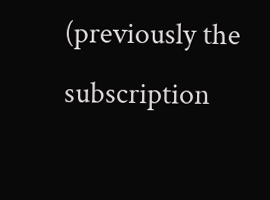(previously the subscription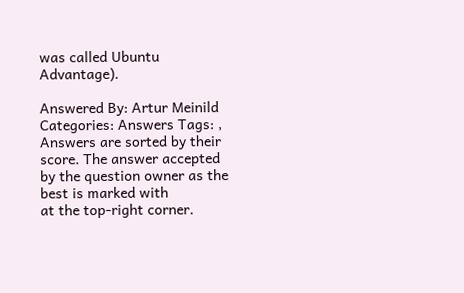was called Ubuntu Advantage).

Answered By: Artur Meinild
Categories: Answers Tags: ,
Answers are sorted by their score. The answer accepted by the question owner as the best is marked with
at the top-right corner.